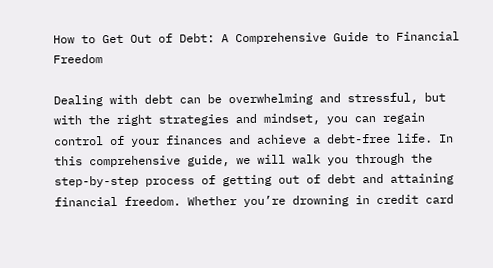How to Get Out of Debt: A Comprehensive Guide to Financial Freedom

Dealing with debt can be overwhelming and stressful, but with the right strategies and mindset, you can regain control of your finances and achieve a debt-free life. In this comprehensive guide, we will walk you through the step-by-step process of getting out of debt and attaining financial freedom. Whether you’re drowning in credit card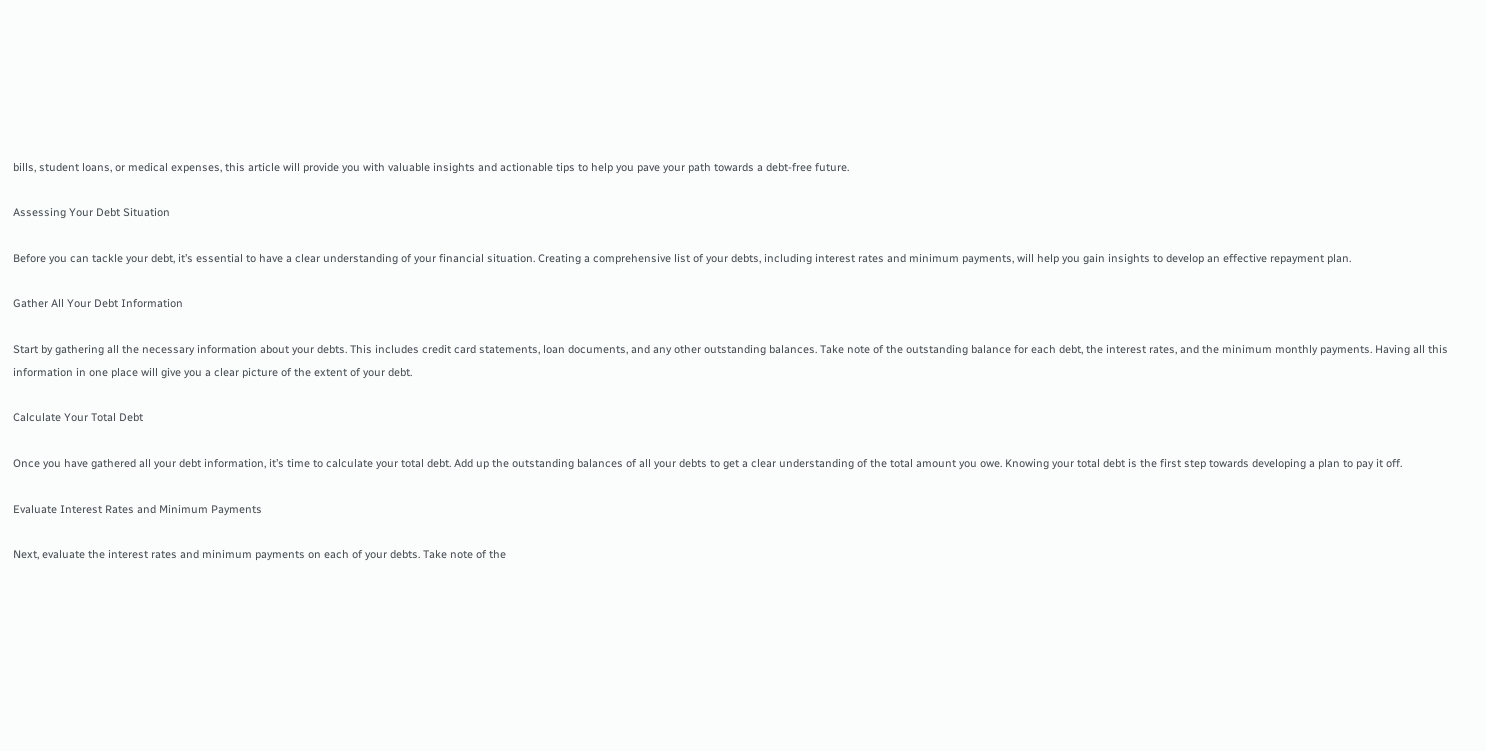bills, student loans, or medical expenses, this article will provide you with valuable insights and actionable tips to help you pave your path towards a debt-free future.

Assessing Your Debt Situation

Before you can tackle your debt, it’s essential to have a clear understanding of your financial situation. Creating a comprehensive list of your debts, including interest rates and minimum payments, will help you gain insights to develop an effective repayment plan.

Gather All Your Debt Information

Start by gathering all the necessary information about your debts. This includes credit card statements, loan documents, and any other outstanding balances. Take note of the outstanding balance for each debt, the interest rates, and the minimum monthly payments. Having all this information in one place will give you a clear picture of the extent of your debt.

Calculate Your Total Debt

Once you have gathered all your debt information, it’s time to calculate your total debt. Add up the outstanding balances of all your debts to get a clear understanding of the total amount you owe. Knowing your total debt is the first step towards developing a plan to pay it off.

Evaluate Interest Rates and Minimum Payments

Next, evaluate the interest rates and minimum payments on each of your debts. Take note of the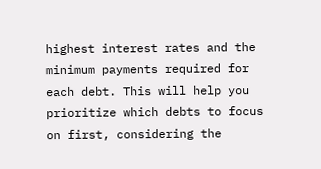highest interest rates and the minimum payments required for each debt. This will help you prioritize which debts to focus on first, considering the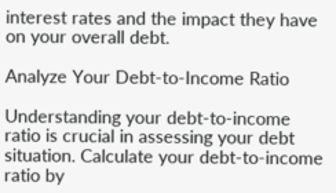interest rates and the impact they have on your overall debt.

Analyze Your Debt-to-Income Ratio

Understanding your debt-to-income ratio is crucial in assessing your debt situation. Calculate your debt-to-income ratio by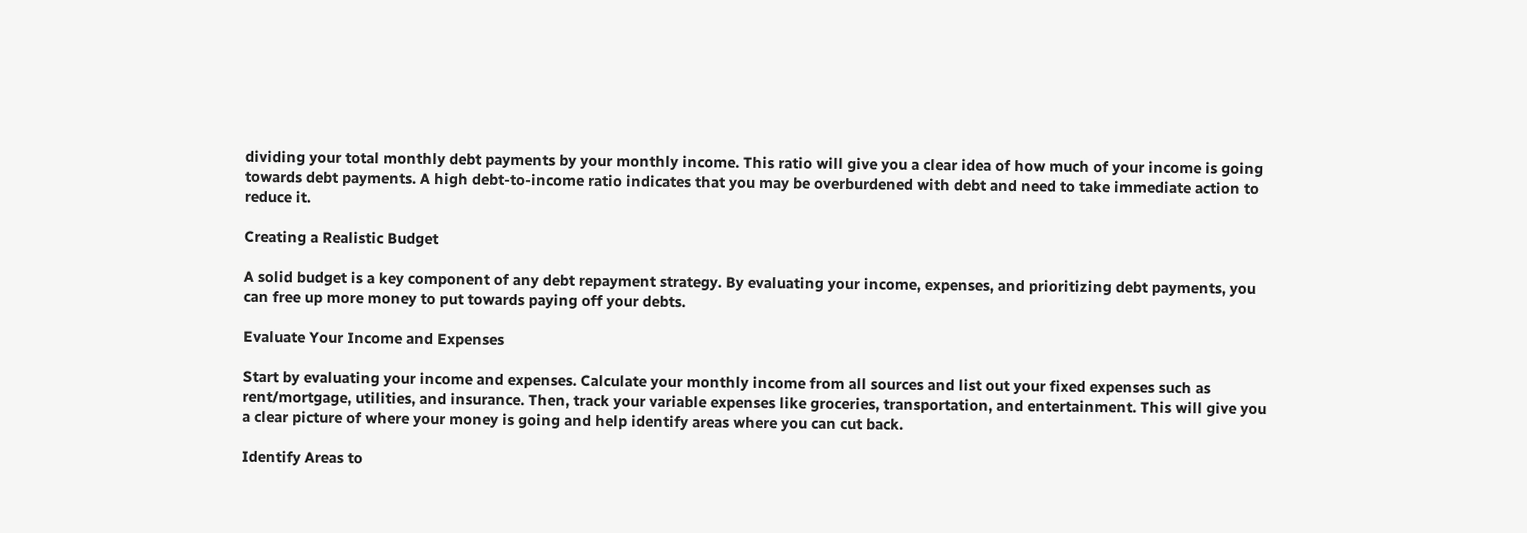dividing your total monthly debt payments by your monthly income. This ratio will give you a clear idea of how much of your income is going towards debt payments. A high debt-to-income ratio indicates that you may be overburdened with debt and need to take immediate action to reduce it.

Creating a Realistic Budget

A solid budget is a key component of any debt repayment strategy. By evaluating your income, expenses, and prioritizing debt payments, you can free up more money to put towards paying off your debts.

Evaluate Your Income and Expenses

Start by evaluating your income and expenses. Calculate your monthly income from all sources and list out your fixed expenses such as rent/mortgage, utilities, and insurance. Then, track your variable expenses like groceries, transportation, and entertainment. This will give you a clear picture of where your money is going and help identify areas where you can cut back.

Identify Areas to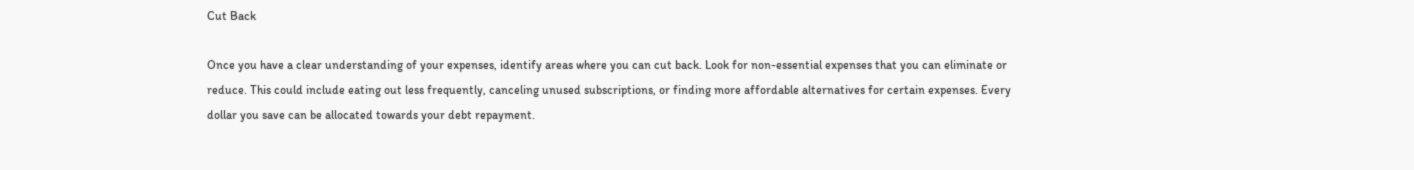Cut Back

Once you have a clear understanding of your expenses, identify areas where you can cut back. Look for non-essential expenses that you can eliminate or reduce. This could include eating out less frequently, canceling unused subscriptions, or finding more affordable alternatives for certain expenses. Every dollar you save can be allocated towards your debt repayment.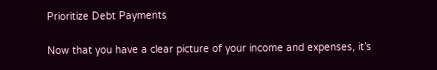Prioritize Debt Payments

Now that you have a clear picture of your income and expenses, it’s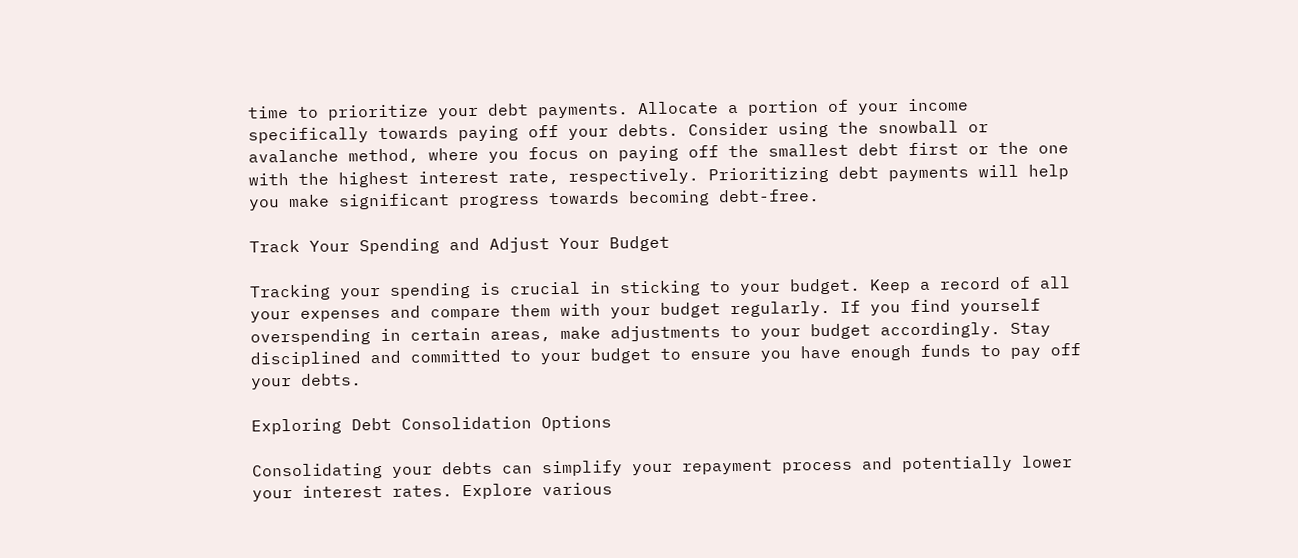time to prioritize your debt payments. Allocate a portion of your income specifically towards paying off your debts. Consider using the snowball or avalanche method, where you focus on paying off the smallest debt first or the one with the highest interest rate, respectively. Prioritizing debt payments will help you make significant progress towards becoming debt-free.

Track Your Spending and Adjust Your Budget

Tracking your spending is crucial in sticking to your budget. Keep a record of all your expenses and compare them with your budget regularly. If you find yourself overspending in certain areas, make adjustments to your budget accordingly. Stay disciplined and committed to your budget to ensure you have enough funds to pay off your debts.

Exploring Debt Consolidation Options

Consolidating your debts can simplify your repayment process and potentially lower your interest rates. Explore various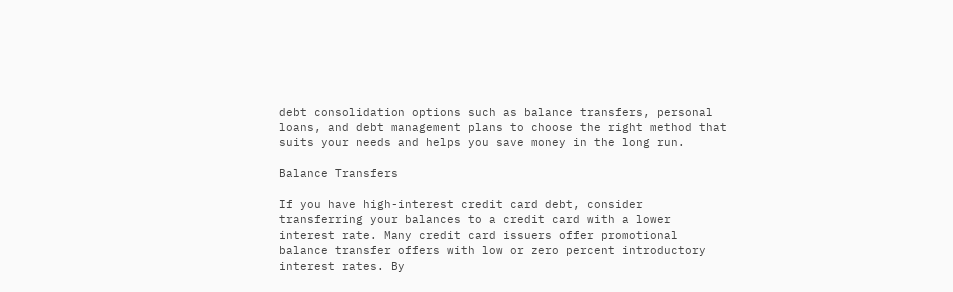debt consolidation options such as balance transfers, personal loans, and debt management plans to choose the right method that suits your needs and helps you save money in the long run.

Balance Transfers

If you have high-interest credit card debt, consider transferring your balances to a credit card with a lower interest rate. Many credit card issuers offer promotional balance transfer offers with low or zero percent introductory interest rates. By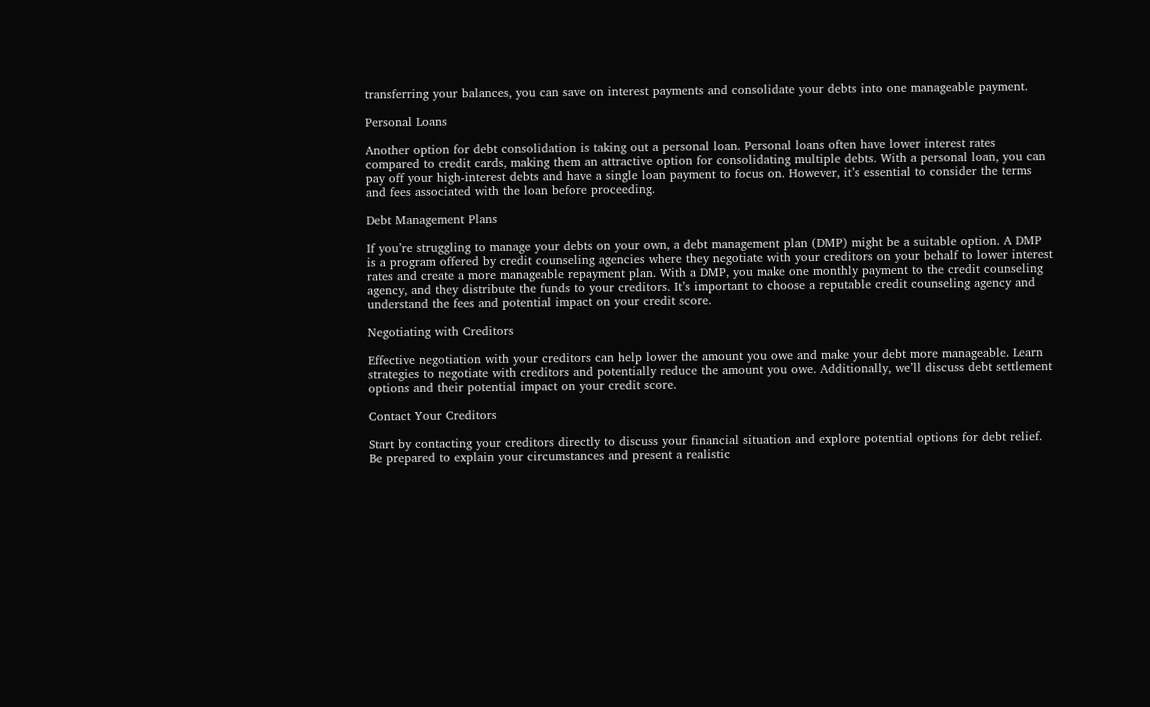transferring your balances, you can save on interest payments and consolidate your debts into one manageable payment.

Personal Loans

Another option for debt consolidation is taking out a personal loan. Personal loans often have lower interest rates compared to credit cards, making them an attractive option for consolidating multiple debts. With a personal loan, you can pay off your high-interest debts and have a single loan payment to focus on. However, it’s essential to consider the terms and fees associated with the loan before proceeding.

Debt Management Plans

If you’re struggling to manage your debts on your own, a debt management plan (DMP) might be a suitable option. A DMP is a program offered by credit counseling agencies where they negotiate with your creditors on your behalf to lower interest rates and create a more manageable repayment plan. With a DMP, you make one monthly payment to the credit counseling agency, and they distribute the funds to your creditors. It’s important to choose a reputable credit counseling agency and understand the fees and potential impact on your credit score.

Negotiating with Creditors

Effective negotiation with your creditors can help lower the amount you owe and make your debt more manageable. Learn strategies to negotiate with creditors and potentially reduce the amount you owe. Additionally, we’ll discuss debt settlement options and their potential impact on your credit score.

Contact Your Creditors

Start by contacting your creditors directly to discuss your financial situation and explore potential options for debt relief. Be prepared to explain your circumstances and present a realistic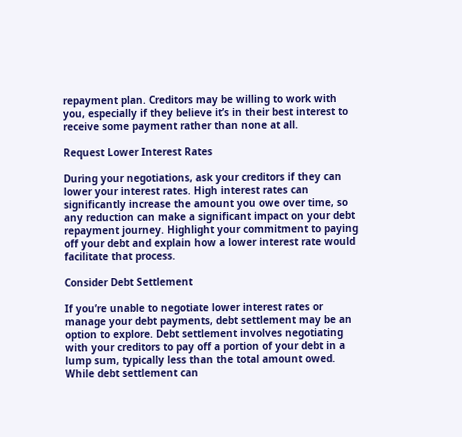repayment plan. Creditors may be willing to work with you, especially if they believe it’s in their best interest to receive some payment rather than none at all.

Request Lower Interest Rates

During your negotiations, ask your creditors if they can lower your interest rates. High interest rates can significantly increase the amount you owe over time, so any reduction can make a significant impact on your debt repayment journey. Highlight your commitment to paying off your debt and explain how a lower interest rate would facilitate that process.

Consider Debt Settlement

If you’re unable to negotiate lower interest rates or manage your debt payments, debt settlement may be an option to explore. Debt settlement involves negotiating with your creditors to pay off a portion of your debt in a lump sum, typically less than the total amount owed. While debt settlement can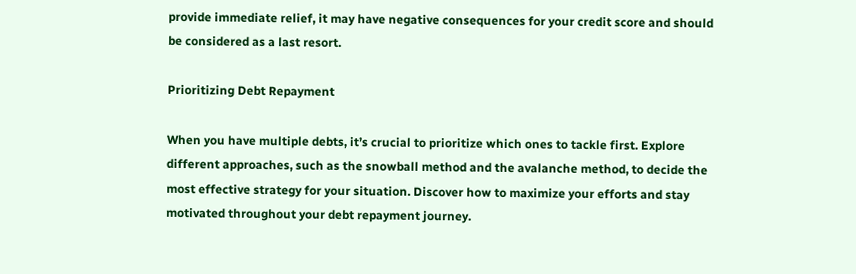provide immediate relief, it may have negative consequences for your credit score and should be considered as a last resort.

Prioritizing Debt Repayment

When you have multiple debts, it’s crucial to prioritize which ones to tackle first. Explore different approaches, such as the snowball method and the avalanche method, to decide the most effective strategy for your situation. Discover how to maximize your efforts and stay motivated throughout your debt repayment journey.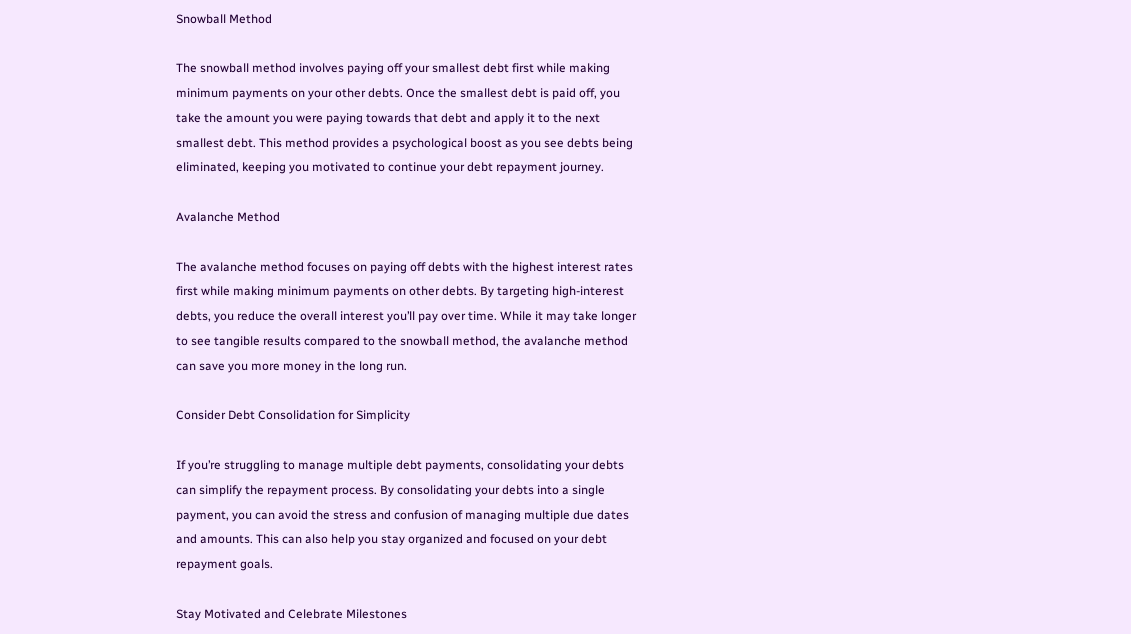Snowball Method

The snowball method involves paying off your smallest debt first while making minimum payments on your other debts. Once the smallest debt is paid off, you take the amount you were paying towards that debt and apply it to the next smallest debt. This method provides a psychological boost as you see debts being eliminated, keeping you motivated to continue your debt repayment journey.

Avalanche Method

The avalanche method focuses on paying off debts with the highest interest rates first while making minimum payments on other debts. By targeting high-interest debts, you reduce the overall interest you’ll pay over time. While it may take longer to see tangible results compared to the snowball method, the avalanche method can save you more money in the long run.

Consider Debt Consolidation for Simplicity

If you’re struggling to manage multiple debt payments, consolidating your debts can simplify the repayment process. By consolidating your debts into a single payment, you can avoid the stress and confusion of managing multiple due dates and amounts. This can also help you stay organized and focused on your debt repayment goals.

Stay Motivated and Celebrate Milestones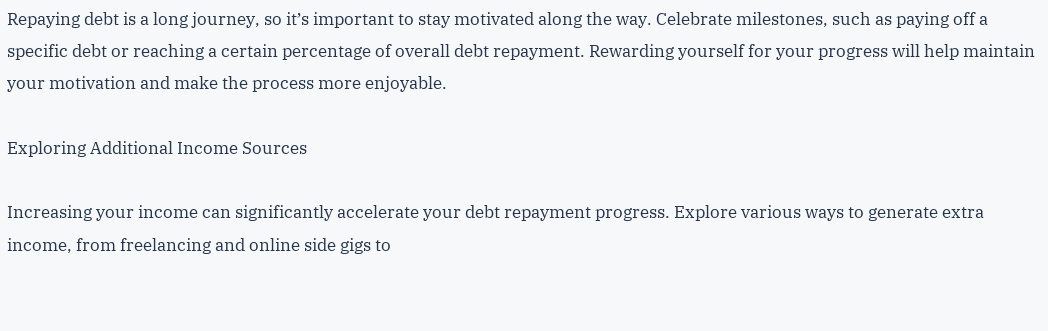Repaying debt is a long journey, so it’s important to stay motivated along the way. Celebrate milestones, such as paying off a specific debt or reaching a certain percentage of overall debt repayment. Rewarding yourself for your progress will help maintain your motivation and make the process more enjoyable.

Exploring Additional Income Sources

Increasing your income can significantly accelerate your debt repayment progress. Explore various ways to generate extra income, from freelancing and online side gigs to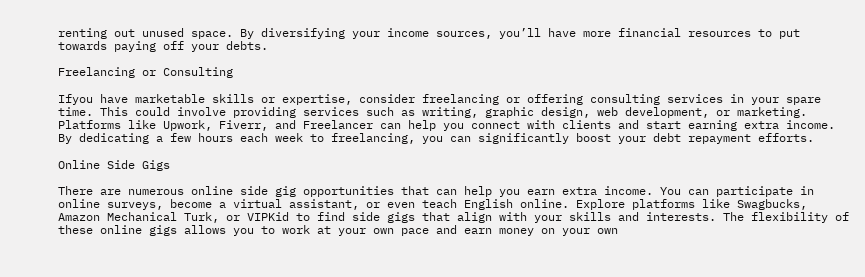renting out unused space. By diversifying your income sources, you’ll have more financial resources to put towards paying off your debts.

Freelancing or Consulting

Ifyou have marketable skills or expertise, consider freelancing or offering consulting services in your spare time. This could involve providing services such as writing, graphic design, web development, or marketing. Platforms like Upwork, Fiverr, and Freelancer can help you connect with clients and start earning extra income. By dedicating a few hours each week to freelancing, you can significantly boost your debt repayment efforts.

Online Side Gigs

There are numerous online side gig opportunities that can help you earn extra income. You can participate in online surveys, become a virtual assistant, or even teach English online. Explore platforms like Swagbucks, Amazon Mechanical Turk, or VIPKid to find side gigs that align with your skills and interests. The flexibility of these online gigs allows you to work at your own pace and earn money on your own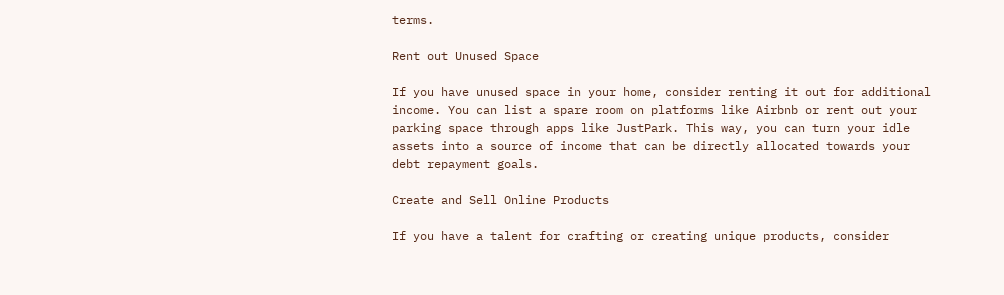terms.

Rent out Unused Space

If you have unused space in your home, consider renting it out for additional income. You can list a spare room on platforms like Airbnb or rent out your parking space through apps like JustPark. This way, you can turn your idle assets into a source of income that can be directly allocated towards your debt repayment goals.

Create and Sell Online Products

If you have a talent for crafting or creating unique products, consider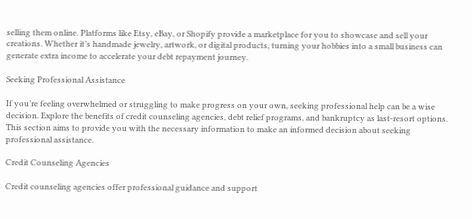selling them online. Platforms like Etsy, eBay, or Shopify provide a marketplace for you to showcase and sell your creations. Whether it’s handmade jewelry, artwork, or digital products, turning your hobbies into a small business can generate extra income to accelerate your debt repayment journey.

Seeking Professional Assistance

If you’re feeling overwhelmed or struggling to make progress on your own, seeking professional help can be a wise decision. Explore the benefits of credit counseling agencies, debt relief programs, and bankruptcy as last-resort options. This section aims to provide you with the necessary information to make an informed decision about seeking professional assistance.

Credit Counseling Agencies

Credit counseling agencies offer professional guidance and support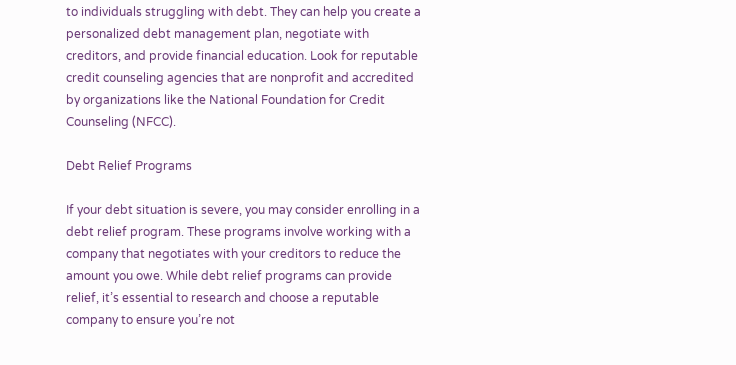to individuals struggling with debt. They can help you create a personalized debt management plan, negotiate with creditors, and provide financial education. Look for reputable credit counseling agencies that are nonprofit and accredited by organizations like the National Foundation for Credit Counseling (NFCC).

Debt Relief Programs

If your debt situation is severe, you may consider enrolling in a debt relief program. These programs involve working with a company that negotiates with your creditors to reduce the amount you owe. While debt relief programs can provide relief, it’s essential to research and choose a reputable company to ensure you’re not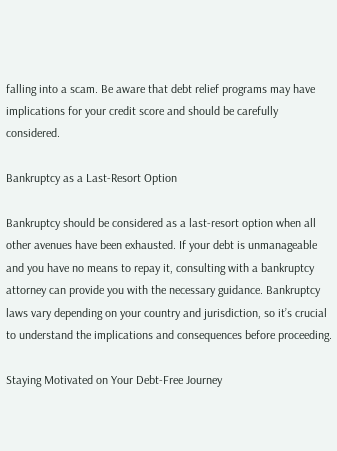falling into a scam. Be aware that debt relief programs may have implications for your credit score and should be carefully considered.

Bankruptcy as a Last-Resort Option

Bankruptcy should be considered as a last-resort option when all other avenues have been exhausted. If your debt is unmanageable and you have no means to repay it, consulting with a bankruptcy attorney can provide you with the necessary guidance. Bankruptcy laws vary depending on your country and jurisdiction, so it’s crucial to understand the implications and consequences before proceeding.

Staying Motivated on Your Debt-Free Journey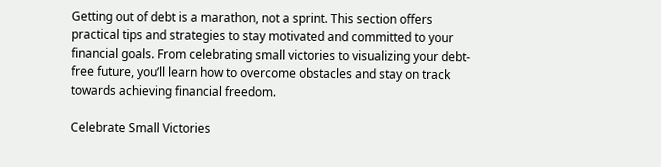Getting out of debt is a marathon, not a sprint. This section offers practical tips and strategies to stay motivated and committed to your financial goals. From celebrating small victories to visualizing your debt-free future, you’ll learn how to overcome obstacles and stay on track towards achieving financial freedom.

Celebrate Small Victories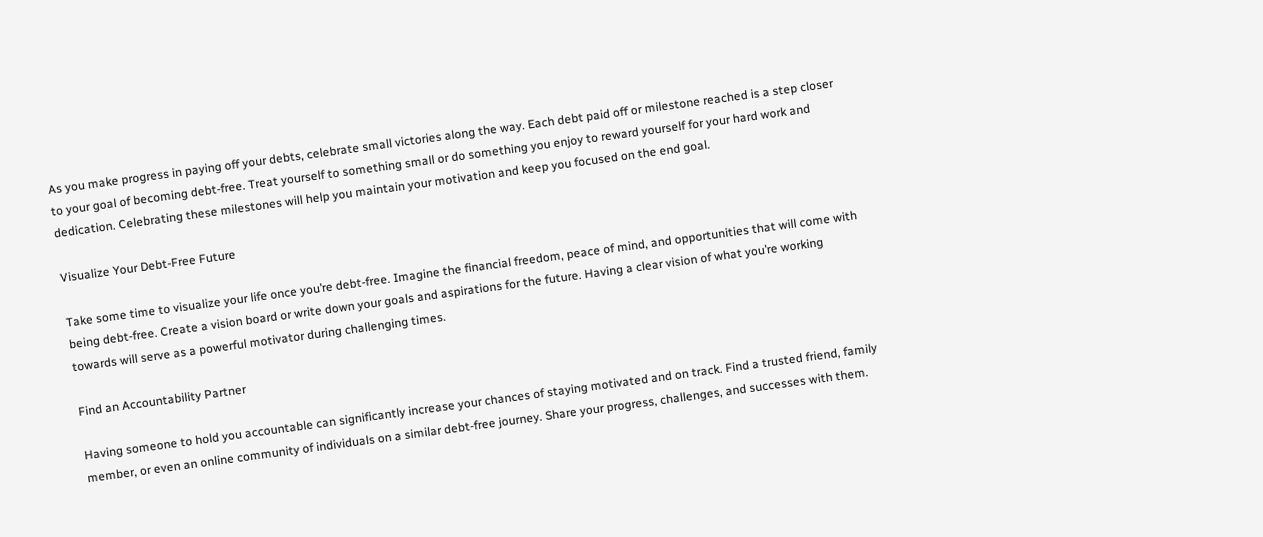As you make progress in paying off your debts, celebrate small victories along the way. Each debt paid off or milestone reached is a step closer to your goal of becoming debt-free. Treat yourself to something small or do something you enjoy to reward yourself for your hard work and dedication. Celebrating these milestones will help you maintain your motivation and keep you focused on the end goal.

Visualize Your Debt-Free Future

Take some time to visualize your life once you’re debt-free. Imagine the financial freedom, peace of mind, and opportunities that will come with being debt-free. Create a vision board or write down your goals and aspirations for the future. Having a clear vision of what you’re working towards will serve as a powerful motivator during challenging times.

Find an Accountability Partner

Having someone to hold you accountable can significantly increase your chances of staying motivated and on track. Find a trusted friend, family member, or even an online community of individuals on a similar debt-free journey. Share your progress, challenges, and successes with them.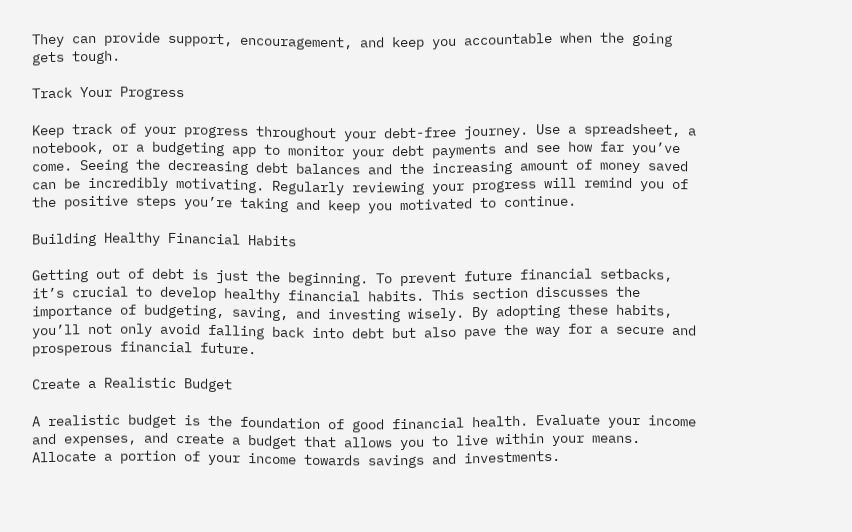They can provide support, encouragement, and keep you accountable when the going gets tough.

Track Your Progress

Keep track of your progress throughout your debt-free journey. Use a spreadsheet, a notebook, or a budgeting app to monitor your debt payments and see how far you’ve come. Seeing the decreasing debt balances and the increasing amount of money saved can be incredibly motivating. Regularly reviewing your progress will remind you of the positive steps you’re taking and keep you motivated to continue.

Building Healthy Financial Habits

Getting out of debt is just the beginning. To prevent future financial setbacks, it’s crucial to develop healthy financial habits. This section discusses the importance of budgeting, saving, and investing wisely. By adopting these habits, you’ll not only avoid falling back into debt but also pave the way for a secure and prosperous financial future.

Create a Realistic Budget

A realistic budget is the foundation of good financial health. Evaluate your income and expenses, and create a budget that allows you to live within your means. Allocate a portion of your income towards savings and investments.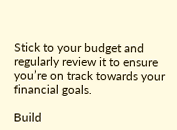Stick to your budget and regularly review it to ensure you’re on track towards your financial goals.

Build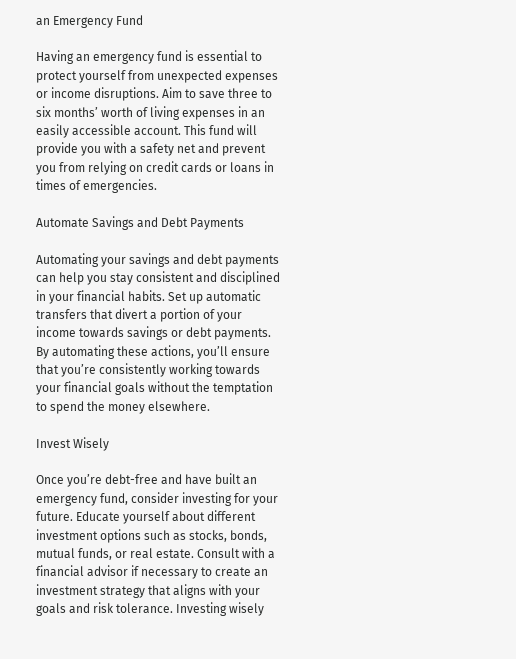an Emergency Fund

Having an emergency fund is essential to protect yourself from unexpected expenses or income disruptions. Aim to save three to six months’ worth of living expenses in an easily accessible account. This fund will provide you with a safety net and prevent you from relying on credit cards or loans in times of emergencies.

Automate Savings and Debt Payments

Automating your savings and debt payments can help you stay consistent and disciplined in your financial habits. Set up automatic transfers that divert a portion of your income towards savings or debt payments. By automating these actions, you’ll ensure that you’re consistently working towards your financial goals without the temptation to spend the money elsewhere.

Invest Wisely

Once you’re debt-free and have built an emergency fund, consider investing for your future. Educate yourself about different investment options such as stocks, bonds, mutual funds, or real estate. Consult with a financial advisor if necessary to create an investment strategy that aligns with your goals and risk tolerance. Investing wisely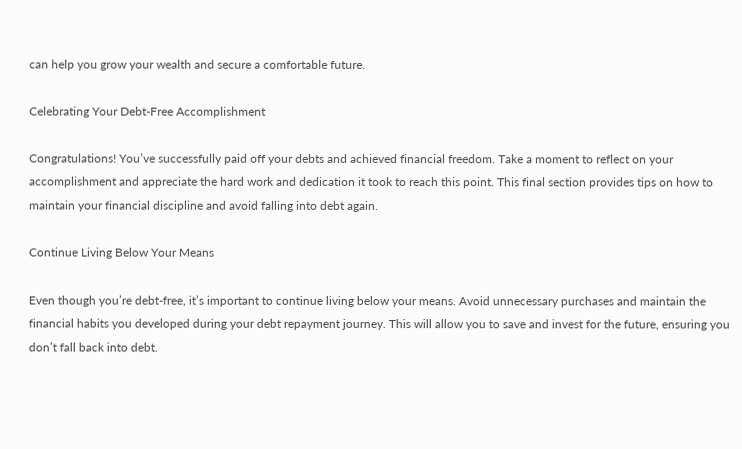can help you grow your wealth and secure a comfortable future.

Celebrating Your Debt-Free Accomplishment

Congratulations! You’ve successfully paid off your debts and achieved financial freedom. Take a moment to reflect on your accomplishment and appreciate the hard work and dedication it took to reach this point. This final section provides tips on how to maintain your financial discipline and avoid falling into debt again.

Continue Living Below Your Means

Even though you’re debt-free, it’s important to continue living below your means. Avoid unnecessary purchases and maintain the financial habits you developed during your debt repayment journey. This will allow you to save and invest for the future, ensuring you don’t fall back into debt.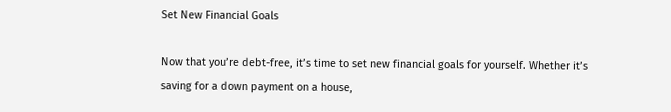Set New Financial Goals

Now that you’re debt-free, it’s time to set new financial goals for yourself. Whether it’s saving for a down payment on a house,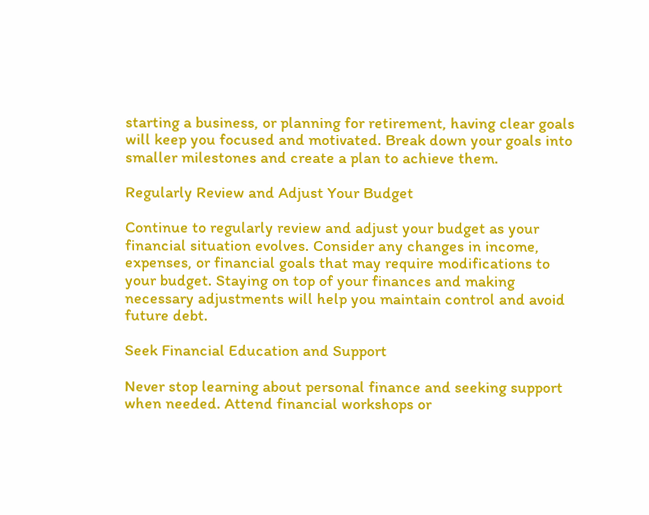starting a business, or planning for retirement, having clear goals will keep you focused and motivated. Break down your goals into smaller milestones and create a plan to achieve them.

Regularly Review and Adjust Your Budget

Continue to regularly review and adjust your budget as your financial situation evolves. Consider any changes in income, expenses, or financial goals that may require modifications to your budget. Staying on top of your finances and making necessary adjustments will help you maintain control and avoid future debt.

Seek Financial Education and Support

Never stop learning about personal finance and seeking support when needed. Attend financial workshops or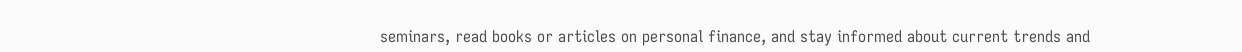seminars, read books or articles on personal finance, and stay informed about current trends and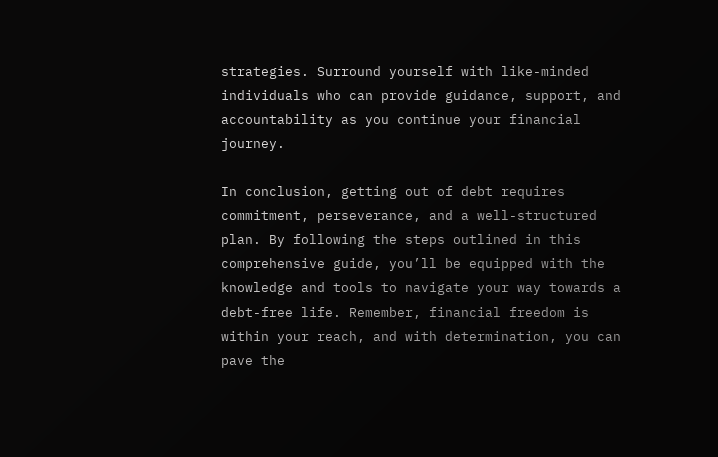strategies. Surround yourself with like-minded individuals who can provide guidance, support, and accountability as you continue your financial journey.

In conclusion, getting out of debt requires commitment, perseverance, and a well-structured plan. By following the steps outlined in this comprehensive guide, you’ll be equipped with the knowledge and tools to navigate your way towards a debt-free life. Remember, financial freedom is within your reach, and with determination, you can pave the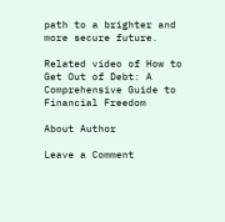path to a brighter and more secure future.

Related video of How to Get Out of Debt: A Comprehensive Guide to Financial Freedom

About Author

Leave a Comment